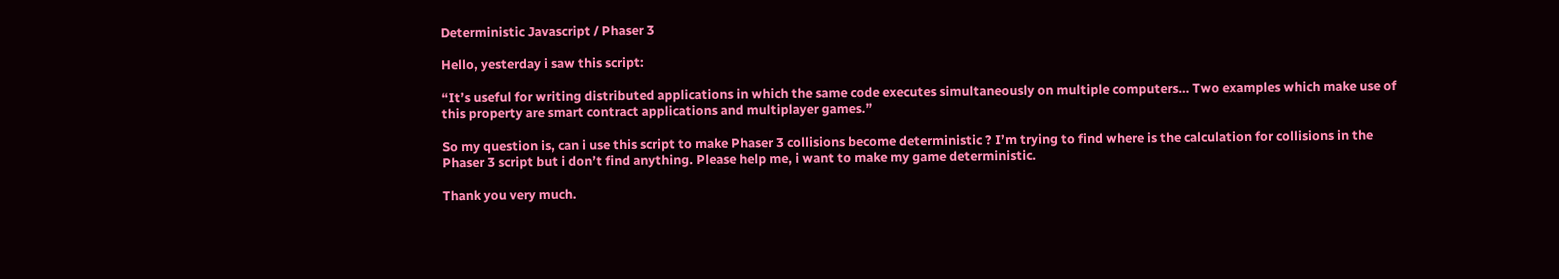Deterministic Javascript / Phaser 3

Hello, yesterday i saw this script:

“It’s useful for writing distributed applications in which the same code executes simultaneously on multiple computers… Two examples which make use of this property are smart contract applications and multiplayer games.”

So my question is, can i use this script to make Phaser 3 collisions become deterministic ? I’m trying to find where is the calculation for collisions in the Phaser 3 script but i don’t find anything. Please help me, i want to make my game deterministic.

Thank you very much.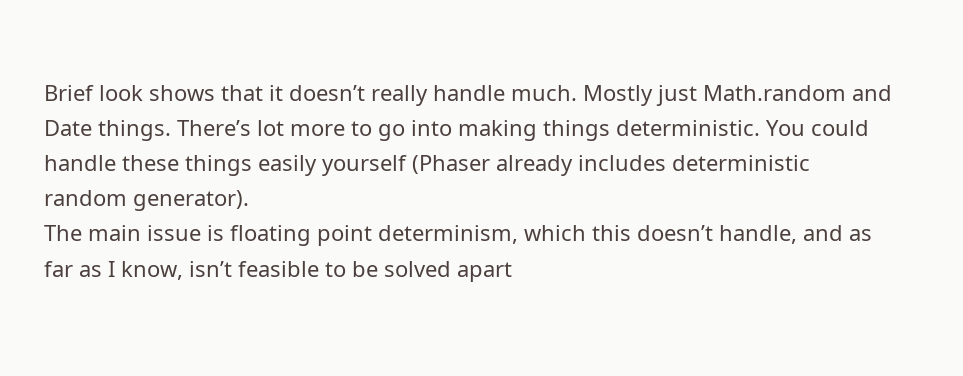Brief look shows that it doesn’t really handle much. Mostly just Math.random and Date things. There’s lot more to go into making things deterministic. You could handle these things easily yourself (Phaser already includes deterministic random generator).
The main issue is floating point determinism, which this doesn’t handle, and as far as I know, isn’t feasible to be solved apart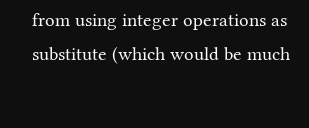from using integer operations as substitute (which would be much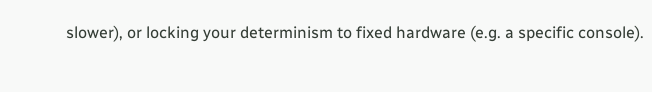slower), or locking your determinism to fixed hardware (e.g. a specific console).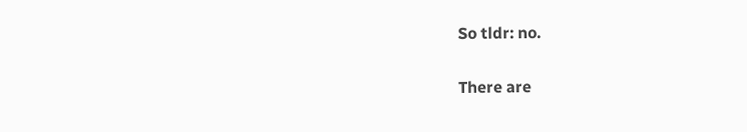So tldr: no.

There are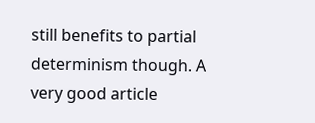still benefits to partial determinism though. A very good article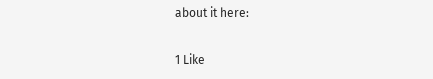about it here:

1 Like